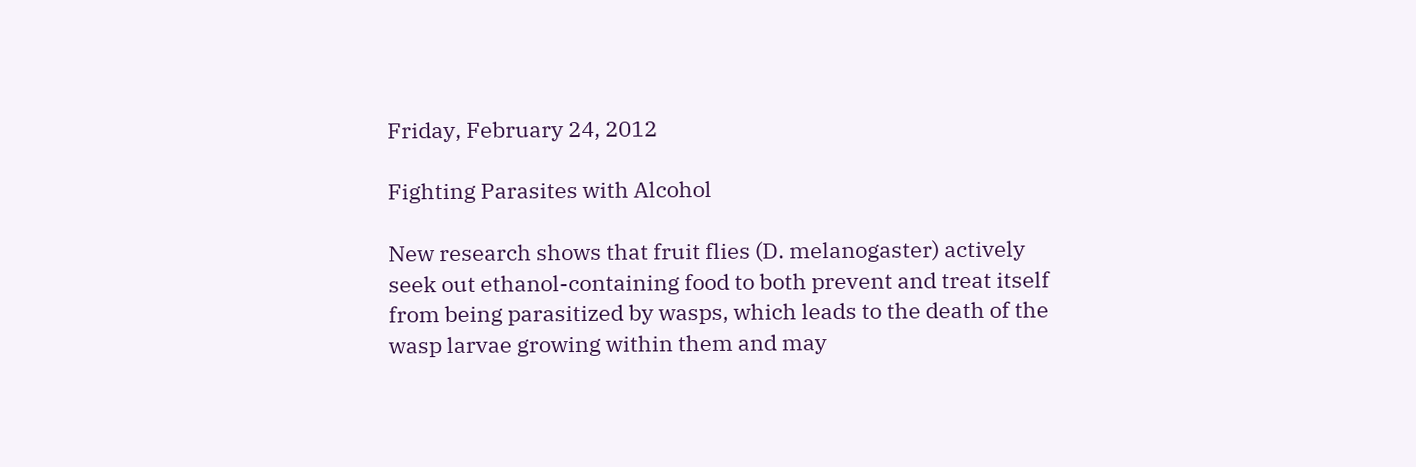Friday, February 24, 2012

Fighting Parasites with Alcohol

New research shows that fruit flies (D. melanogaster) actively seek out ethanol-containing food to both prevent and treat itself from being parasitized by wasps, which leads to the death of the wasp larvae growing within them and may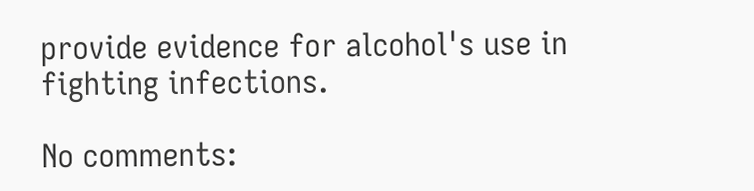provide evidence for alcohol's use in fighting infections.

No comments: